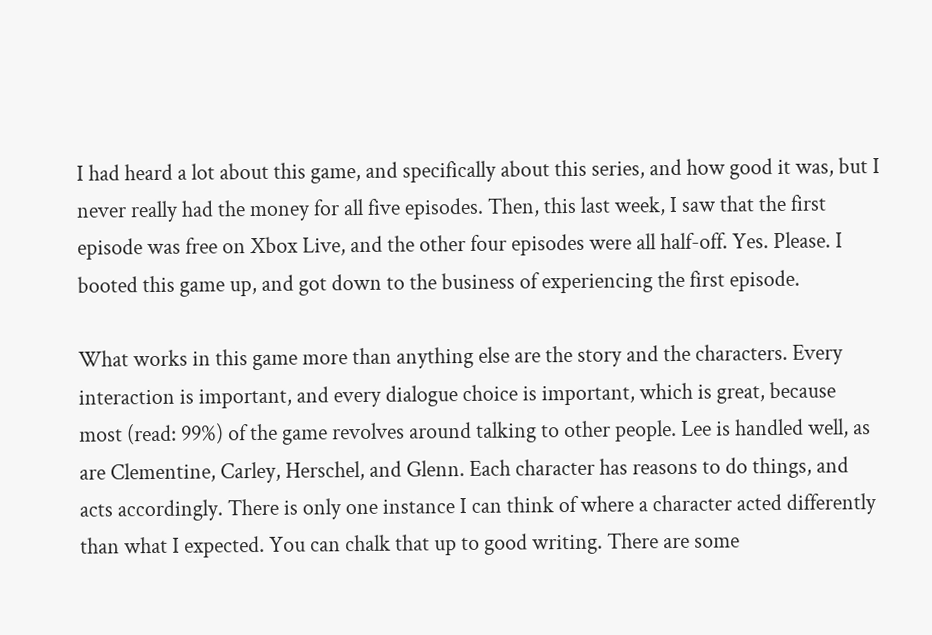I had heard a lot about this game, and specifically about this series, and how good it was, but I never really had the money for all five episodes. Then, this last week, I saw that the first episode was free on Xbox Live, and the other four episodes were all half-off. Yes. Please. I booted this game up, and got down to the business of experiencing the first episode.

What works in this game more than anything else are the story and the characters. Every interaction is important, and every dialogue choice is important, which is great, because most (read: 99%) of the game revolves around talking to other people. Lee is handled well, as are Clementine, Carley, Herschel, and Glenn. Each character has reasons to do things, and acts accordingly. There is only one instance I can think of where a character acted differently than what I expected. You can chalk that up to good writing. There are some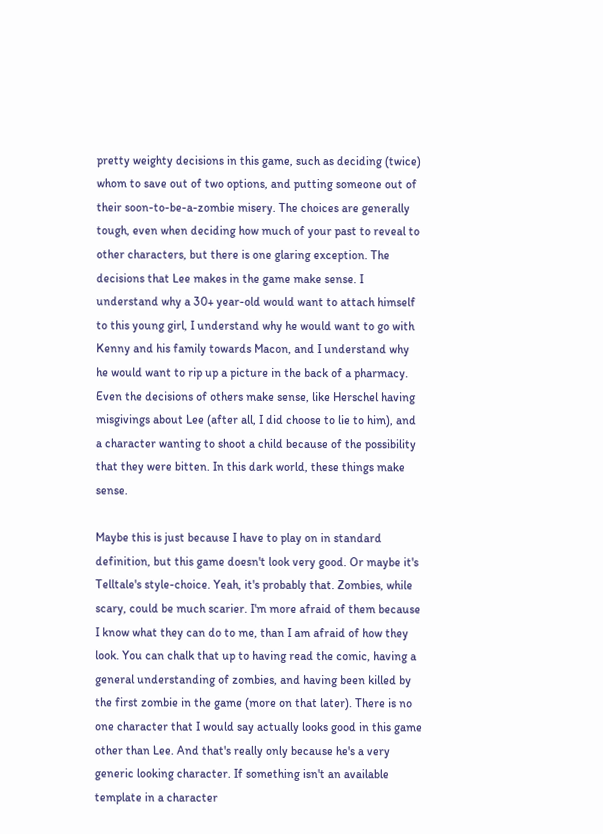pretty weighty decisions in this game, such as deciding (twice) whom to save out of two options, and putting someone out of their soon-to-be-a-zombie misery. The choices are generally tough, even when deciding how much of your past to reveal to other characters, but there is one glaring exception. The decisions that Lee makes in the game make sense. I understand why a 30+ year-old would want to attach himself to this young girl, I understand why he would want to go with Kenny and his family towards Macon, and I understand why he would want to rip up a picture in the back of a pharmacy. Even the decisions of others make sense, like Herschel having misgivings about Lee (after all, I did choose to lie to him), and a character wanting to shoot a child because of the possibility that they were bitten. In this dark world, these things make sense.

Maybe this is just because I have to play on in standard definition, but this game doesn't look very good. Or maybe it's Telltale's style-choice. Yeah, it's probably that. Zombies, while scary, could be much scarier. I'm more afraid of them because I know what they can do to me, than I am afraid of how they look. You can chalk that up to having read the comic, having a general understanding of zombies, and having been killed by the first zombie in the game (more on that later). There is no one character that I would say actually looks good in this game other than Lee. And that's really only because he's a very generic looking character. If something isn't an available template in a character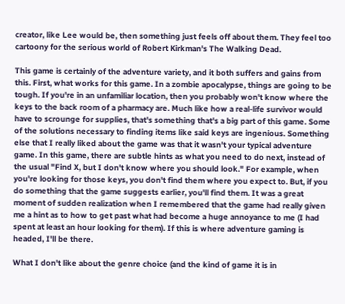creator, like Lee would be, then something just feels off about them. They feel too cartoony for the serious world of Robert Kirkman's The Walking Dead.

This game is certainly of the adventure variety, and it both suffers and gains from this. First, what works for this game. In a zombie apocalypse, things are going to be tough. If you're in an unfamiliar location, then you probably won't know where the keys to the back room of a pharmacy are. Much like how a real-life survivor would have to scrounge for supplies, that's something that's a big part of this game. Some of the solutions necessary to finding items like said keys are ingenious. Something else that I really liked about the game was that it wasn't your typical adventure game. In this game, there are subtle hints as what you need to do next, instead of the usual "Find X, but I don't know where you should look." For example, when you're looking for those keys, you don't find them where you expect to. But, if you do something that the game suggests earlier, you'll find them. It was a great moment of sudden realization when I remembered that the game had really given me a hint as to how to get past what had become a huge annoyance to me (I had spent at least an hour looking for them). If this is where adventure gaming is headed, I'll be there.

What I don't like about the genre choice (and the kind of game it is in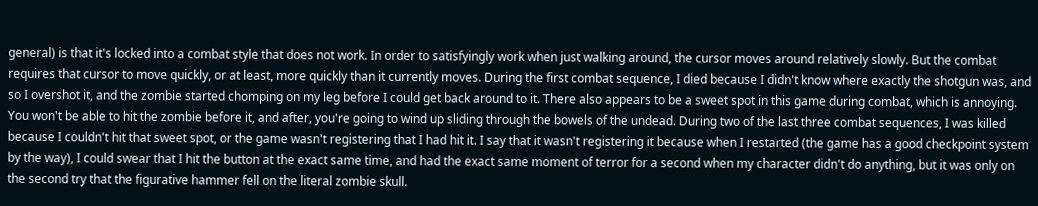general) is that it's locked into a combat style that does not work. In order to satisfyingly work when just walking around, the cursor moves around relatively slowly. But the combat requires that cursor to move quickly, or at least, more quickly than it currently moves. During the first combat sequence, I died because I didn't know where exactly the shotgun was, and so I overshot it, and the zombie started chomping on my leg before I could get back around to it. There also appears to be a sweet spot in this game during combat, which is annoying. You won't be able to hit the zombie before it, and after, you're going to wind up sliding through the bowels of the undead. During two of the last three combat sequences, I was killed because I couldn't hit that sweet spot, or the game wasn't registering that I had hit it. I say that it wasn't registering it because when I restarted (the game has a good checkpoint system by the way), I could swear that I hit the button at the exact same time, and had the exact same moment of terror for a second when my character didn't do anything, but it was only on the second try that the figurative hammer fell on the literal zombie skull.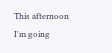This afternoon I'm going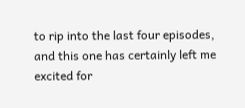to rip into the last four episodes, and this one has certainly left me excited for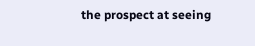the prospect at seeing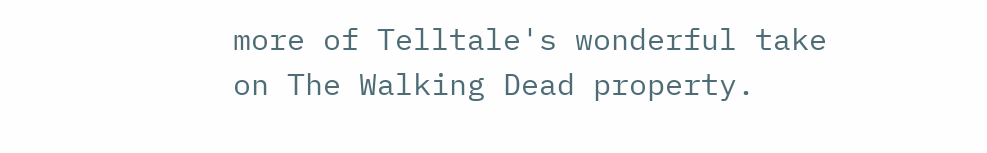more of Telltale's wonderful take on The Walking Dead property.